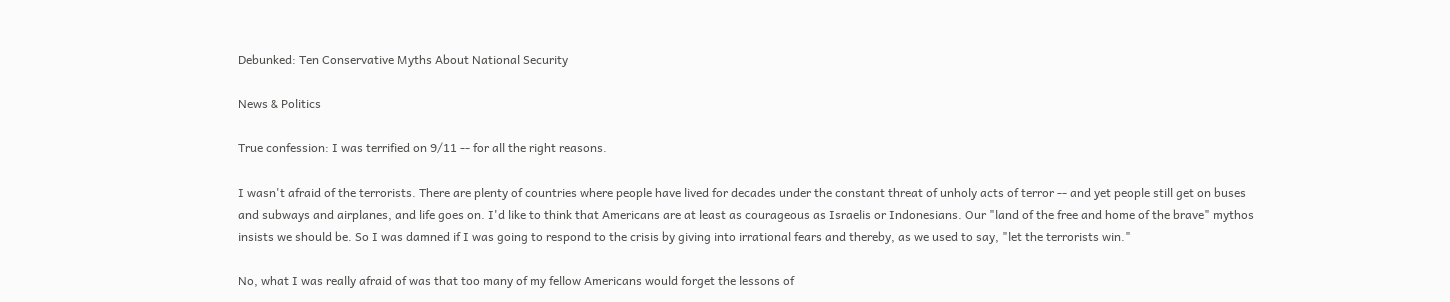Debunked: Ten Conservative Myths About National Security

News & Politics

True confession: I was terrified on 9/11 -- for all the right reasons.

I wasn't afraid of the terrorists. There are plenty of countries where people have lived for decades under the constant threat of unholy acts of terror -- and yet people still get on buses and subways and airplanes, and life goes on. I'd like to think that Americans are at least as courageous as Israelis or Indonesians. Our "land of the free and home of the brave" mythos insists we should be. So I was damned if I was going to respond to the crisis by giving into irrational fears and thereby, as we used to say, "let the terrorists win."

No, what I was really afraid of was that too many of my fellow Americans would forget the lessons of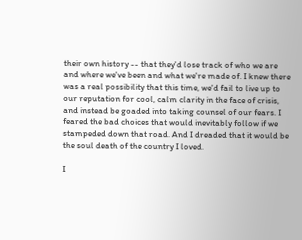their own history -- that they'd lose track of who we are and where we've been and what we're made of. I knew there was a real possibility that this time, we'd fail to live up to our reputation for cool, calm clarity in the face of crisis, and instead be goaded into taking counsel of our fears. I feared the bad choices that would inevitably follow if we stampeded down that road. And I dreaded that it would be the soul death of the country I loved.

I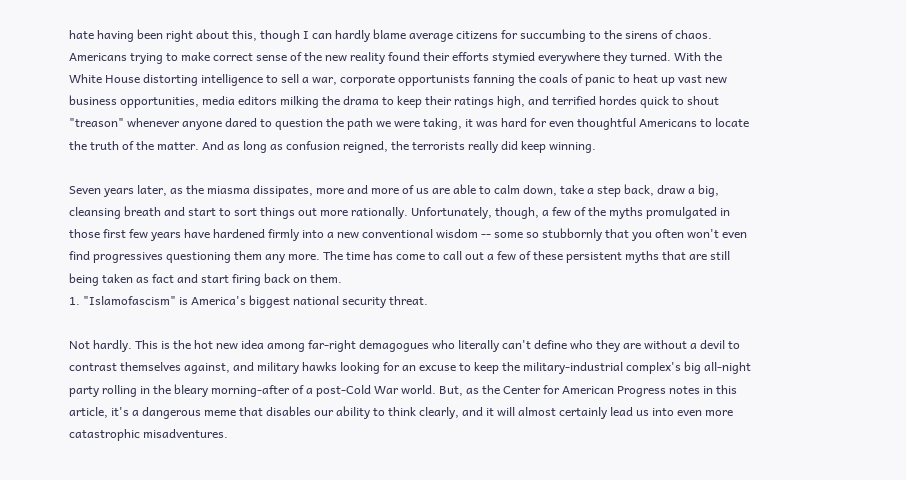hate having been right about this, though I can hardly blame average citizens for succumbing to the sirens of chaos. Americans trying to make correct sense of the new reality found their efforts stymied everywhere they turned. With the White House distorting intelligence to sell a war, corporate opportunists fanning the coals of panic to heat up vast new business opportunities, media editors milking the drama to keep their ratings high, and terrified hordes quick to shout "treason" whenever anyone dared to question the path we were taking, it was hard for even thoughtful Americans to locate the truth of the matter. And as long as confusion reigned, the terrorists really did keep winning.

Seven years later, as the miasma dissipates, more and more of us are able to calm down, take a step back, draw a big, cleansing breath and start to sort things out more rationally. Unfortunately, though, a few of the myths promulgated in those first few years have hardened firmly into a new conventional wisdom -- some so stubbornly that you often won't even find progressives questioning them any more. The time has come to call out a few of these persistent myths that are still being taken as fact and start firing back on them.
1. "Islamofascism" is America's biggest national security threat.

Not hardly. This is the hot new idea among far-right demagogues who literally can't define who they are without a devil to contrast themselves against, and military hawks looking for an excuse to keep the military-industrial complex's big all-night party rolling in the bleary morning-after of a post-Cold War world. But, as the Center for American Progress notes in this article, it's a dangerous meme that disables our ability to think clearly, and it will almost certainly lead us into even more catastrophic misadventures.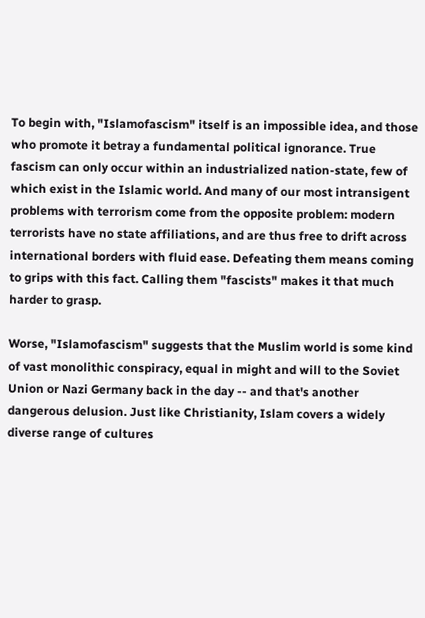To begin with, "Islamofascism" itself is an impossible idea, and those who promote it betray a fundamental political ignorance. True fascism can only occur within an industrialized nation-state, few of which exist in the Islamic world. And many of our most intransigent problems with terrorism come from the opposite problem: modern terrorists have no state affiliations, and are thus free to drift across international borders with fluid ease. Defeating them means coming to grips with this fact. Calling them "fascists" makes it that much harder to grasp.

Worse, "Islamofascism" suggests that the Muslim world is some kind of vast monolithic conspiracy, equal in might and will to the Soviet Union or Nazi Germany back in the day -- and that's another dangerous delusion. Just like Christianity, Islam covers a widely diverse range of cultures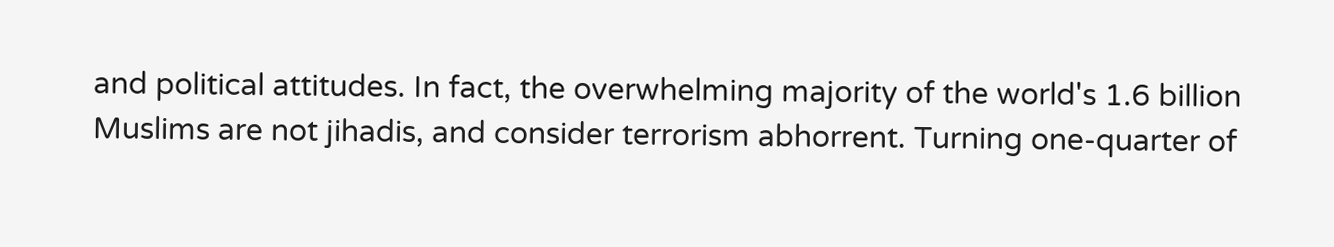and political attitudes. In fact, the overwhelming majority of the world's 1.6 billion Muslims are not jihadis, and consider terrorism abhorrent. Turning one-quarter of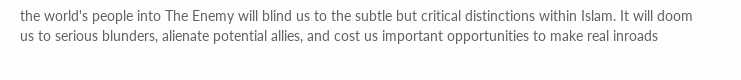the world's people into The Enemy will blind us to the subtle but critical distinctions within Islam. It will doom us to serious blunders, alienate potential allies, and cost us important opportunities to make real inroads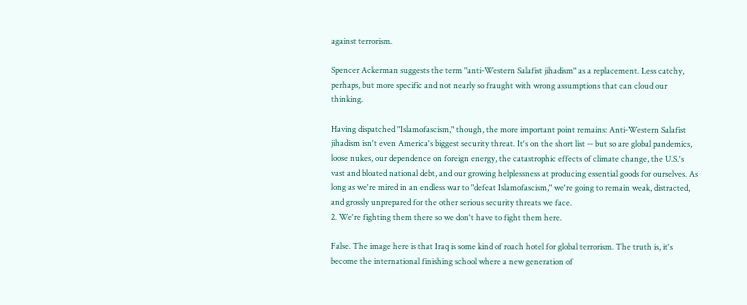against terrorism.

Spencer Ackerman suggests the term "anti-Western Salafist jihadism" as a replacement. Less catchy, perhaps, but more specific and not nearly so fraught with wrong assumptions that can cloud our thinking.

Having dispatched "Islamofascism," though, the more important point remains: Anti-Western Salafist jihadism isn't even America's biggest security threat. It's on the short list -- but so are global pandemics, loose nukes, our dependence on foreign energy, the catastrophic effects of climate change, the U.S.'s vast and bloated national debt, and our growing helplessness at producing essential goods for ourselves. As long as we're mired in an endless war to "defeat Islamofascism," we're going to remain weak, distracted, and grossly unprepared for the other serious security threats we face.
2. We're fighting them there so we don't have to fight them here.

False. The image here is that Iraq is some kind of roach hotel for global terrorism. The truth is, it's become the international finishing school where a new generation of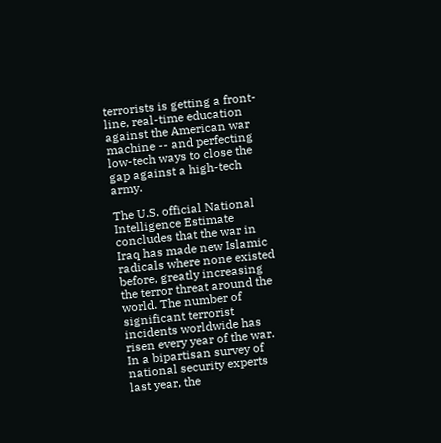terrorists is getting a front-line, real-time education against the American war machine -- and perfecting low-tech ways to close the gap against a high-tech army.

The U.S. official National Intelligence Estimate concludes that the war in Iraq has made new Islamic radicals where none existed before, greatly increasing the terror threat around the world. The number of significant terrorist incidents worldwide has risen every year of the war. In a bipartisan survey of national security experts last year, the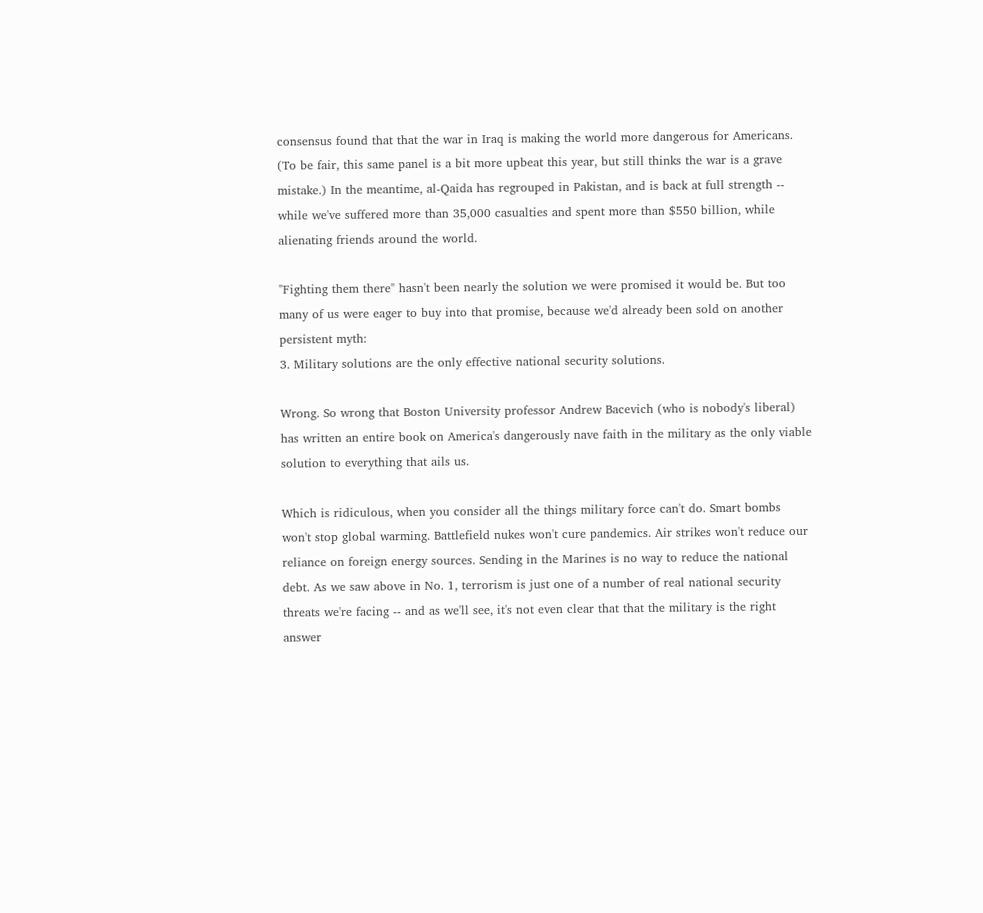consensus found that that the war in Iraq is making the world more dangerous for Americans. (To be fair, this same panel is a bit more upbeat this year, but still thinks the war is a grave mistake.) In the meantime, al-Qaida has regrouped in Pakistan, and is back at full strength -- while we've suffered more than 35,000 casualties and spent more than $550 billion, while alienating friends around the world.

"Fighting them there" hasn't been nearly the solution we were promised it would be. But too many of us were eager to buy into that promise, because we'd already been sold on another persistent myth:
3. Military solutions are the only effective national security solutions.

Wrong. So wrong that Boston University professor Andrew Bacevich (who is nobody's liberal) has written an entire book on America's dangerously nave faith in the military as the only viable solution to everything that ails us.

Which is ridiculous, when you consider all the things military force can't do. Smart bombs won't stop global warming. Battlefield nukes won't cure pandemics. Air strikes won't reduce our reliance on foreign energy sources. Sending in the Marines is no way to reduce the national debt. As we saw above in No. 1, terrorism is just one of a number of real national security threats we're facing -- and as we'll see, it's not even clear that that the military is the right answer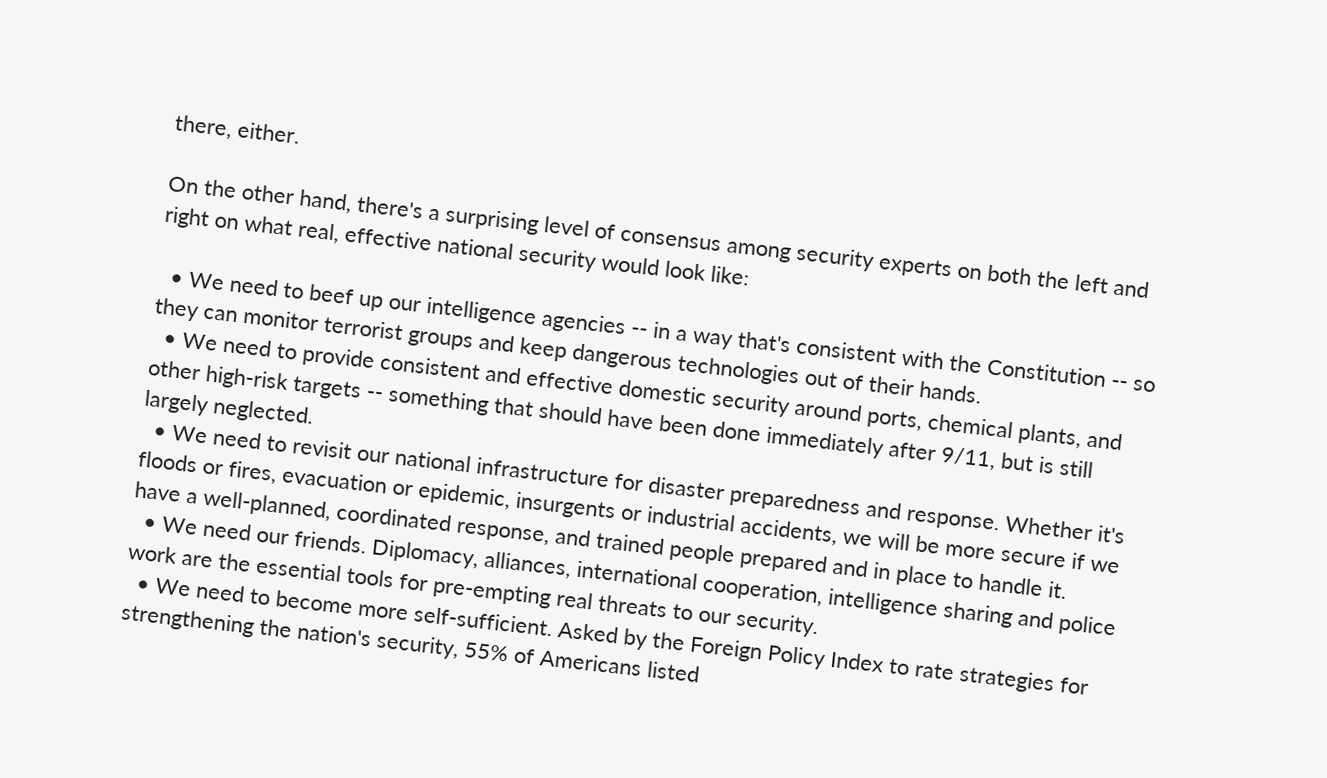there, either.

On the other hand, there's a surprising level of consensus among security experts on both the left and right on what real, effective national security would look like:

  • We need to beef up our intelligence agencies -- in a way that's consistent with the Constitution -- so they can monitor terrorist groups and keep dangerous technologies out of their hands.
  • We need to provide consistent and effective domestic security around ports, chemical plants, and other high-risk targets -- something that should have been done immediately after 9/11, but is still largely neglected.
  • We need to revisit our national infrastructure for disaster preparedness and response. Whether it's floods or fires, evacuation or epidemic, insurgents or industrial accidents, we will be more secure if we have a well-planned, coordinated response, and trained people prepared and in place to handle it.
  • We need our friends. Diplomacy, alliances, international cooperation, intelligence sharing and police work are the essential tools for pre-empting real threats to our security.
  • We need to become more self-sufficient. Asked by the Foreign Policy Index to rate strategies for strengthening the nation's security, 55% of Americans listed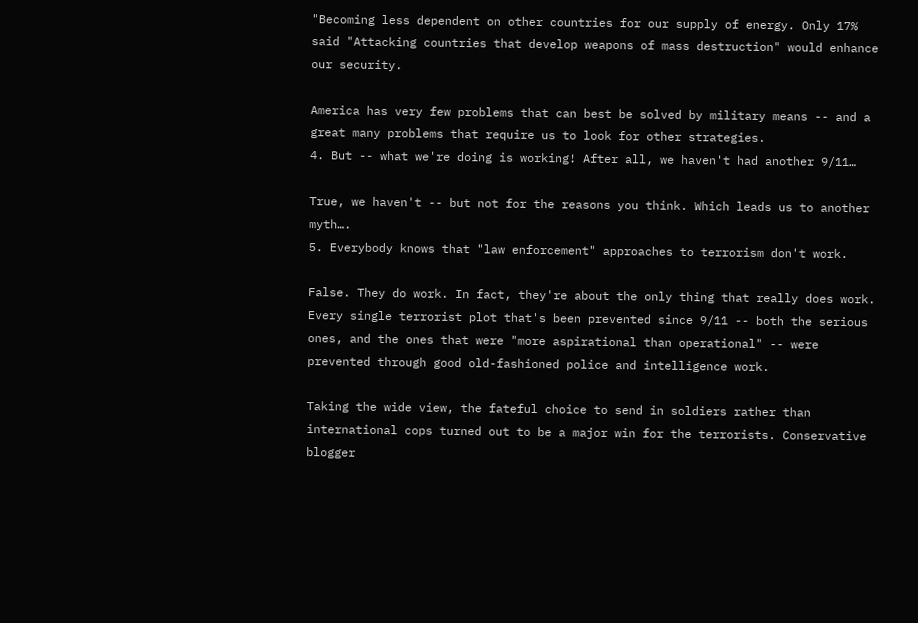"Becoming less dependent on other countries for our supply of energy. Only 17% said "Attacking countries that develop weapons of mass destruction" would enhance our security.

America has very few problems that can best be solved by military means -- and a great many problems that require us to look for other strategies.
4. But -- what we're doing is working! After all, we haven't had another 9/11…

True, we haven't -- but not for the reasons you think. Which leads us to another myth….
5. Everybody knows that "law enforcement" approaches to terrorism don't work.

False. They do work. In fact, they're about the only thing that really does work. Every single terrorist plot that's been prevented since 9/11 -- both the serious ones, and the ones that were "more aspirational than operational" -- were prevented through good old-fashioned police and intelligence work.

Taking the wide view, the fateful choice to send in soldiers rather than international cops turned out to be a major win for the terrorists. Conservative blogger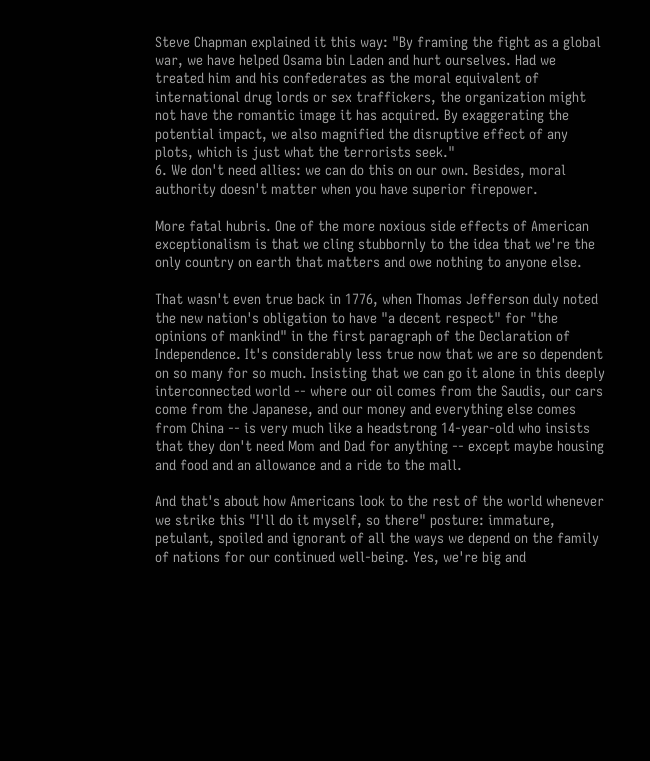Steve Chapman explained it this way: "By framing the fight as a global war, we have helped Osama bin Laden and hurt ourselves. Had we treated him and his confederates as the moral equivalent of international drug lords or sex traffickers, the organization might not have the romantic image it has acquired. By exaggerating the potential impact, we also magnified the disruptive effect of any plots, which is just what the terrorists seek."
6. We don't need allies: we can do this on our own. Besides, moral authority doesn't matter when you have superior firepower.

More fatal hubris. One of the more noxious side effects of American exceptionalism is that we cling stubbornly to the idea that we're the only country on earth that matters and owe nothing to anyone else.

That wasn't even true back in 1776, when Thomas Jefferson duly noted the new nation's obligation to have "a decent respect" for "the opinions of mankind" in the first paragraph of the Declaration of Independence. It's considerably less true now that we are so dependent on so many for so much. Insisting that we can go it alone in this deeply interconnected world -- where our oil comes from the Saudis, our cars come from the Japanese, and our money and everything else comes from China -- is very much like a headstrong 14-year-old who insists that they don't need Mom and Dad for anything -- except maybe housing and food and an allowance and a ride to the mall.

And that's about how Americans look to the rest of the world whenever we strike this "I'll do it myself, so there" posture: immature, petulant, spoiled and ignorant of all the ways we depend on the family of nations for our continued well-being. Yes, we're big and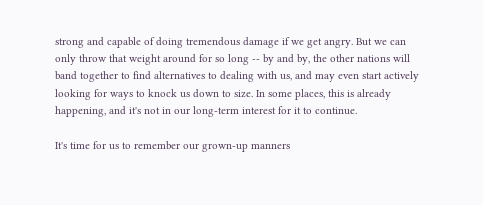strong and capable of doing tremendous damage if we get angry. But we can only throw that weight around for so long -- by and by, the other nations will band together to find alternatives to dealing with us, and may even start actively looking for ways to knock us down to size. In some places, this is already happening, and it's not in our long-term interest for it to continue.

It's time for us to remember our grown-up manners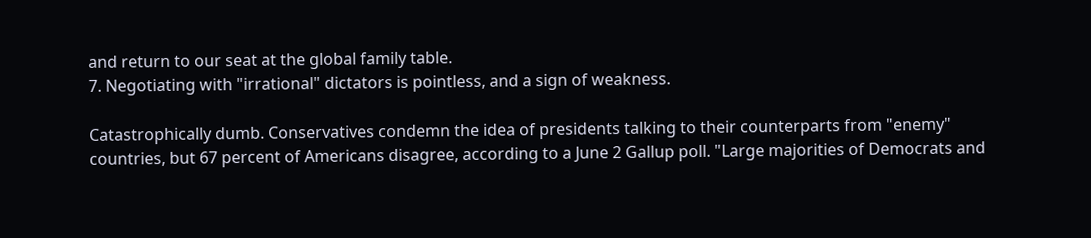and return to our seat at the global family table.
7. Negotiating with "irrational" dictators is pointless, and a sign of weakness.

Catastrophically dumb. Conservatives condemn the idea of presidents talking to their counterparts from "enemy" countries, but 67 percent of Americans disagree, according to a June 2 Gallup poll. "Large majorities of Democrats and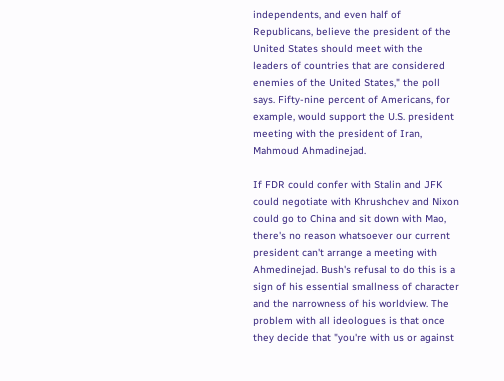independents, and even half of Republicans, believe the president of the United States should meet with the leaders of countries that are considered enemies of the United States," the poll says. Fifty-nine percent of Americans, for example, would support the U.S. president meeting with the president of Iran, Mahmoud Ahmadinejad.

If FDR could confer with Stalin and JFK could negotiate with Khrushchev and Nixon could go to China and sit down with Mao, there's no reason whatsoever our current president can't arrange a meeting with Ahmedinejad. Bush's refusal to do this is a sign of his essential smallness of character and the narrowness of his worldview. The problem with all ideologues is that once they decide that "you're with us or against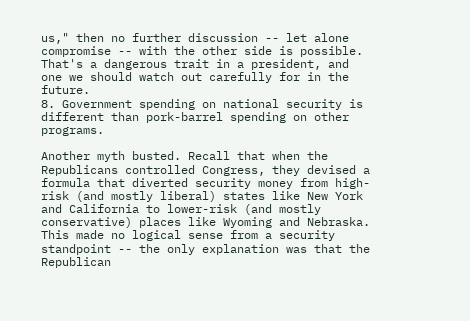us," then no further discussion -- let alone compromise -- with the other side is possible. That's a dangerous trait in a president, and one we should watch out carefully for in the future.
8. Government spending on national security is different than pork-barrel spending on other programs.

Another myth busted. Recall that when the Republicans controlled Congress, they devised a formula that diverted security money from high-risk (and mostly liberal) states like New York and California to lower-risk (and mostly conservative) places like Wyoming and Nebraska. This made no logical sense from a security standpoint -- the only explanation was that the Republican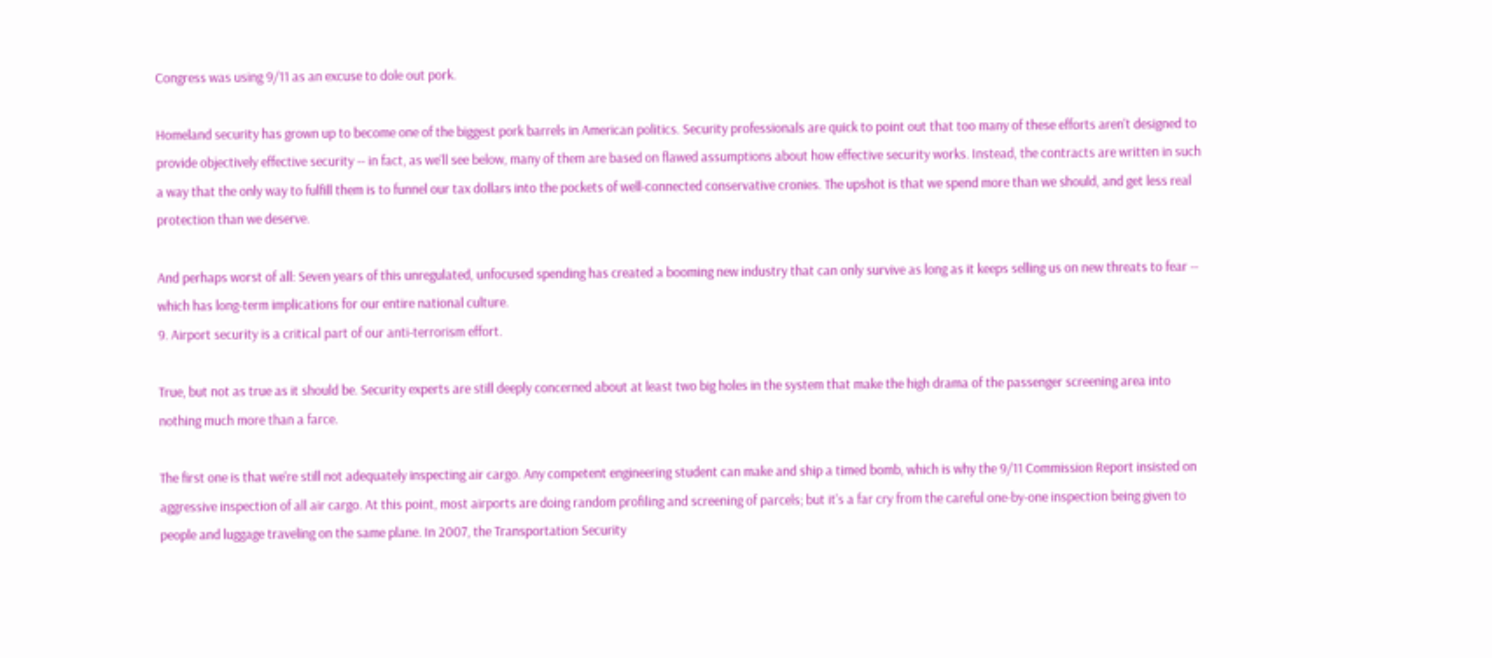Congress was using 9/11 as an excuse to dole out pork.

Homeland security has grown up to become one of the biggest pork barrels in American politics. Security professionals are quick to point out that too many of these efforts aren't designed to provide objectively effective security -- in fact, as we'll see below, many of them are based on flawed assumptions about how effective security works. Instead, the contracts are written in such a way that the only way to fulfill them is to funnel our tax dollars into the pockets of well-connected conservative cronies. The upshot is that we spend more than we should, and get less real protection than we deserve.

And perhaps worst of all: Seven years of this unregulated, unfocused spending has created a booming new industry that can only survive as long as it keeps selling us on new threats to fear -- which has long-term implications for our entire national culture.
9. Airport security is a critical part of our anti-terrorism effort.

True, but not as true as it should be. Security experts are still deeply concerned about at least two big holes in the system that make the high drama of the passenger screening area into nothing much more than a farce.

The first one is that we're still not adequately inspecting air cargo. Any competent engineering student can make and ship a timed bomb, which is why the 9/11 Commission Report insisted on aggressive inspection of all air cargo. At this point, most airports are doing random profiling and screening of parcels; but it's a far cry from the careful one-by-one inspection being given to people and luggage traveling on the same plane. In 2007, the Transportation Security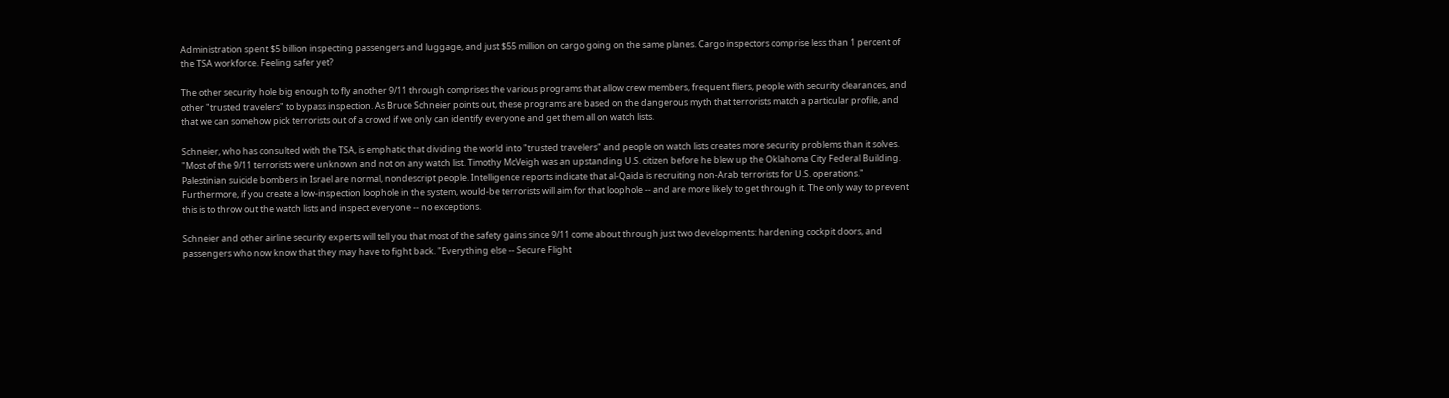Administration spent $5 billion inspecting passengers and luggage, and just $55 million on cargo going on the same planes. Cargo inspectors comprise less than 1 percent of the TSA workforce. Feeling safer yet?

The other security hole big enough to fly another 9/11 through comprises the various programs that allow crew members, frequent fliers, people with security clearances, and other "trusted travelers" to bypass inspection. As Bruce Schneier points out, these programs are based on the dangerous myth that terrorists match a particular profile, and that we can somehow pick terrorists out of a crowd if we only can identify everyone and get them all on watch lists.

Schneier, who has consulted with the TSA, is emphatic that dividing the world into "trusted travelers" and people on watch lists creates more security problems than it solves. "Most of the 9/11 terrorists were unknown and not on any watch list. Timothy McVeigh was an upstanding U.S. citizen before he blew up the Oklahoma City Federal Building. Palestinian suicide bombers in Israel are normal, nondescript people. Intelligence reports indicate that al-Qaida is recruiting non-Arab terrorists for U.S. operations." Furthermore, if you create a low-inspection loophole in the system, would-be terrorists will aim for that loophole -- and are more likely to get through it. The only way to prevent this is to throw out the watch lists and inspect everyone -- no exceptions.

Schneier and other airline security experts will tell you that most of the safety gains since 9/11 come about through just two developments: hardening cockpit doors, and passengers who now know that they may have to fight back. "Everything else -- Secure Flight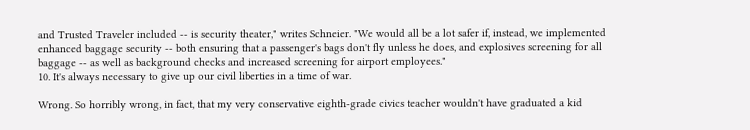and Trusted Traveler included -- is security theater," writes Schneier. "We would all be a lot safer if, instead, we implemented enhanced baggage security -- both ensuring that a passenger's bags don't fly unless he does, and explosives screening for all baggage -- as well as background checks and increased screening for airport employees."
10. It's always necessary to give up our civil liberties in a time of war.

Wrong. So horribly wrong, in fact, that my very conservative eighth-grade civics teacher wouldn't have graduated a kid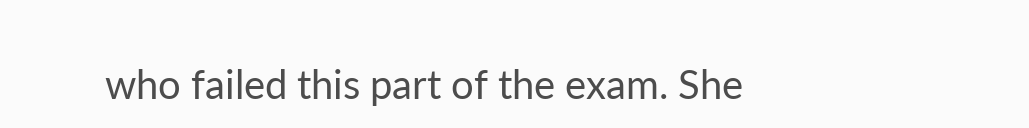who failed this part of the exam. She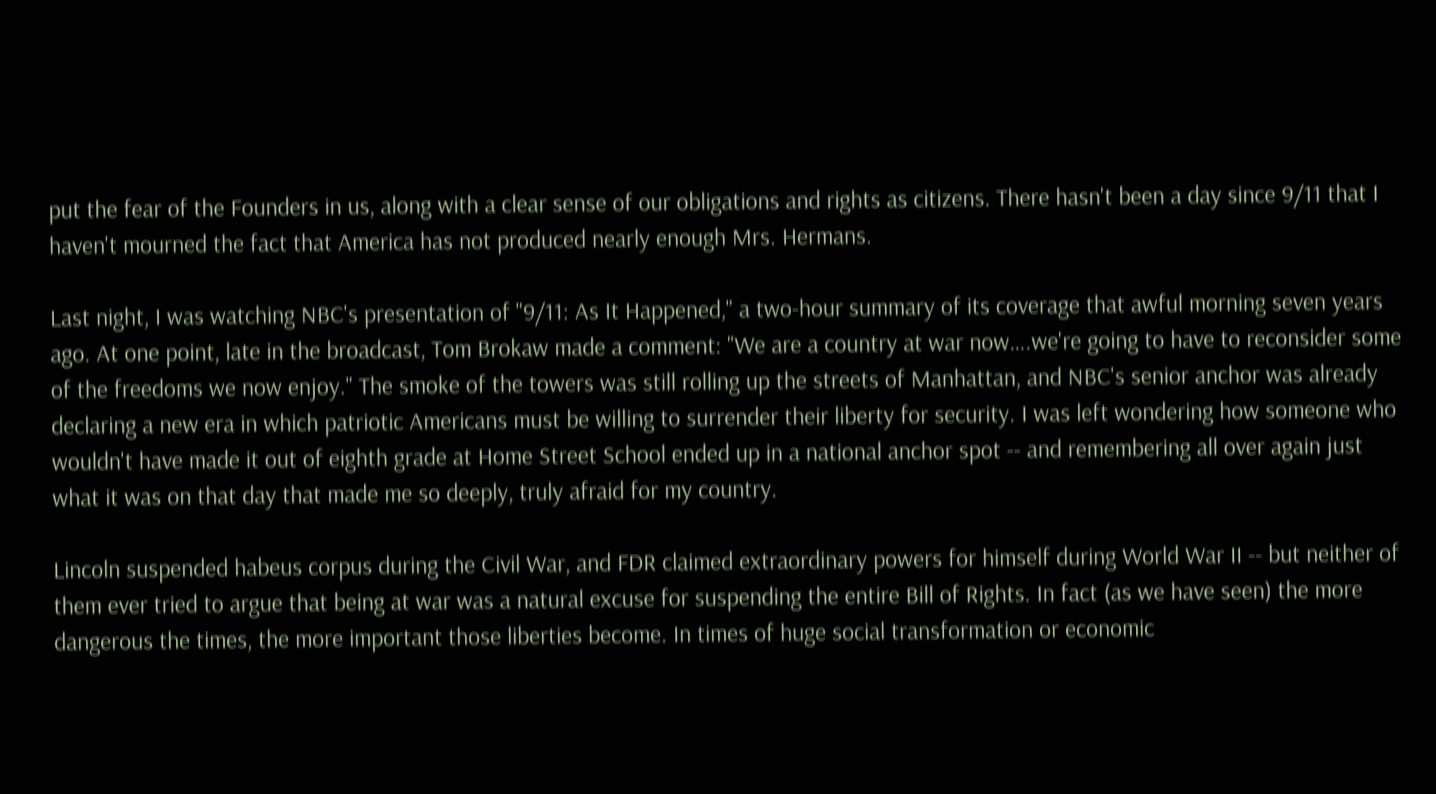put the fear of the Founders in us, along with a clear sense of our obligations and rights as citizens. There hasn't been a day since 9/11 that I haven't mourned the fact that America has not produced nearly enough Mrs. Hermans.

Last night, I was watching NBC's presentation of "9/11: As It Happened," a two-hour summary of its coverage that awful morning seven years ago. At one point, late in the broadcast, Tom Brokaw made a comment: "We are a country at war now….we're going to have to reconsider some of the freedoms we now enjoy." The smoke of the towers was still rolling up the streets of Manhattan, and NBC's senior anchor was already declaring a new era in which patriotic Americans must be willing to surrender their liberty for security. I was left wondering how someone who wouldn't have made it out of eighth grade at Home Street School ended up in a national anchor spot -- and remembering all over again just what it was on that day that made me so deeply, truly afraid for my country.

Lincoln suspended habeus corpus during the Civil War, and FDR claimed extraordinary powers for himself during World War II -- but neither of them ever tried to argue that being at war was a natural excuse for suspending the entire Bill of Rights. In fact (as we have seen) the more dangerous the times, the more important those liberties become. In times of huge social transformation or economic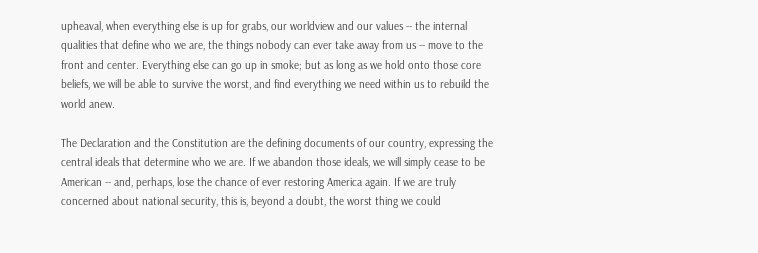upheaval, when everything else is up for grabs, our worldview and our values -- the internal qualities that define who we are, the things nobody can ever take away from us -- move to the front and center. Everything else can go up in smoke; but as long as we hold onto those core beliefs, we will be able to survive the worst, and find everything we need within us to rebuild the world anew.

The Declaration and the Constitution are the defining documents of our country, expressing the central ideals that determine who we are. If we abandon those ideals, we will simply cease to be American -- and, perhaps, lose the chance of ever restoring America again. If we are truly concerned about national security, this is, beyond a doubt, the worst thing we could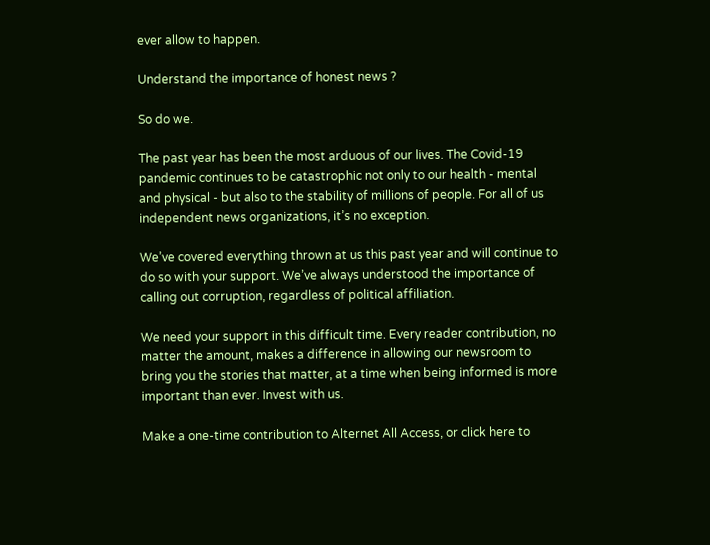ever allow to happen.

Understand the importance of honest news ?

So do we.

The past year has been the most arduous of our lives. The Covid-19 pandemic continues to be catastrophic not only to our health - mental and physical - but also to the stability of millions of people. For all of us independent news organizations, it’s no exception.

We’ve covered everything thrown at us this past year and will continue to do so with your support. We’ve always understood the importance of calling out corruption, regardless of political affiliation.

We need your support in this difficult time. Every reader contribution, no matter the amount, makes a difference in allowing our newsroom to bring you the stories that matter, at a time when being informed is more important than ever. Invest with us.

Make a one-time contribution to Alternet All Access, or click here to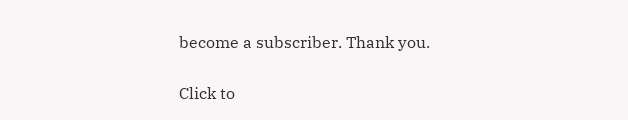become a subscriber. Thank you.

Click to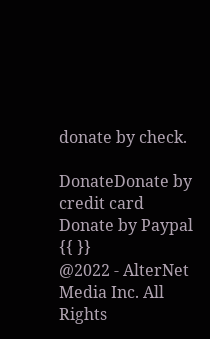donate by check.

DonateDonate by credit card
Donate by Paypal
{{ }}
@2022 - AlterNet Media Inc. All Rights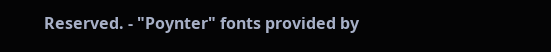Reserved. - "Poynter" fonts provided by